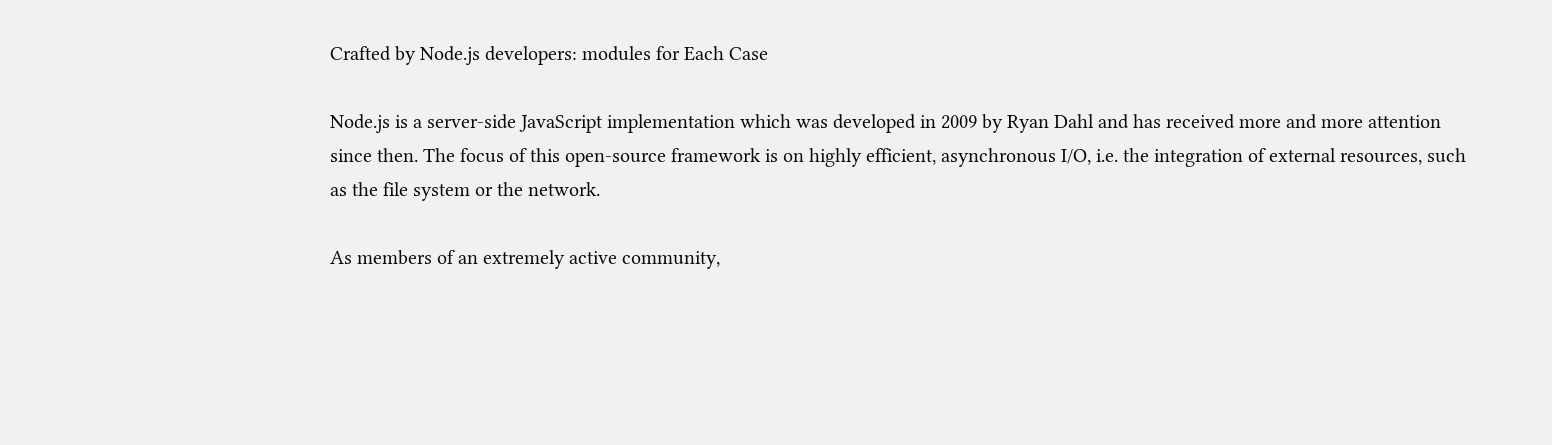Crafted by Node.js developers: modules for Each Case

Node.js is a server-side JavaScript implementation which was developed in 2009 by Ryan Dahl and has received more and more attention since then. The focus of this open-source framework is on highly efficient, asynchronous I/O, i.e. the integration of external resources, such as the file system or the network.

As members of an extremely active community,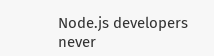Node.js developers never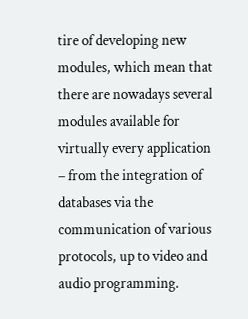tire of developing new modules, which mean that there are nowadays several modules available for virtually every application – from the integration of databases via the communication of various protocols, up to video and audio programming.